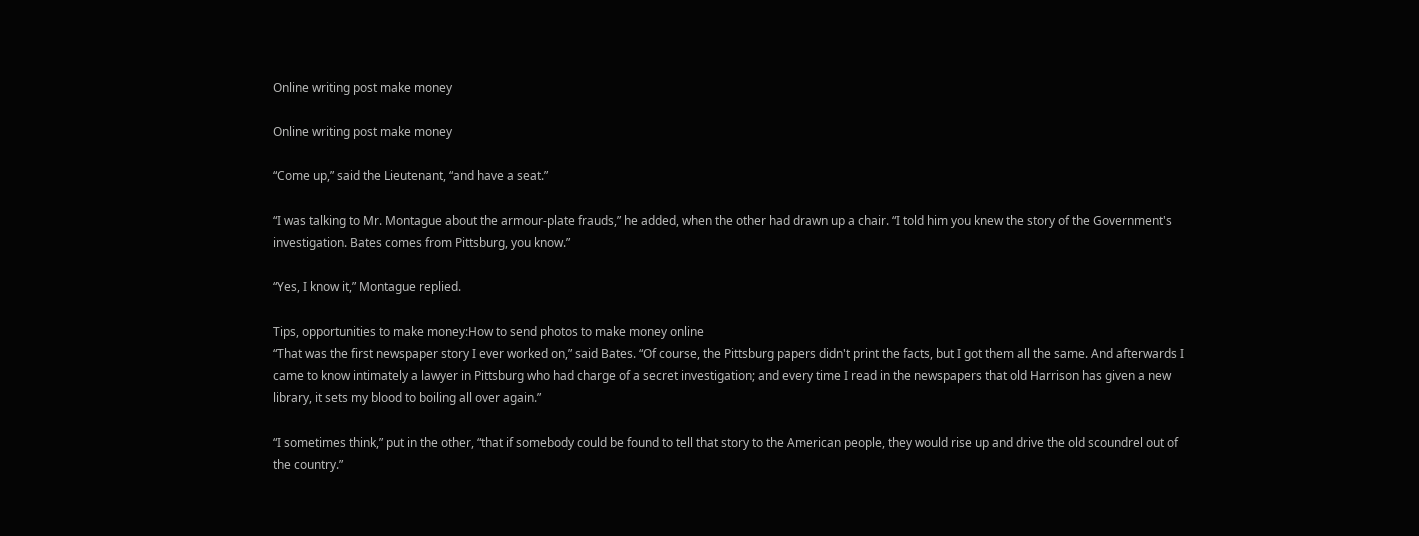Online writing post make money

Online writing post make money

“Come up,” said the Lieutenant, “and have a seat.”

“I was talking to Mr. Montague about the armour-plate frauds,” he added, when the other had drawn up a chair. “I told him you knew the story of the Government's investigation. Bates comes from Pittsburg, you know.”

“Yes, I know it,” Montague replied.

Tips, opportunities to make money:How to send photos to make money online
“That was the first newspaper story I ever worked on,” said Bates. “Of course, the Pittsburg papers didn't print the facts, but I got them all the same. And afterwards I came to know intimately a lawyer in Pittsburg who had charge of a secret investigation; and every time I read in the newspapers that old Harrison has given a new library, it sets my blood to boiling all over again.”

“I sometimes think,” put in the other, “that if somebody could be found to tell that story to the American people, they would rise up and drive the old scoundrel out of the country.”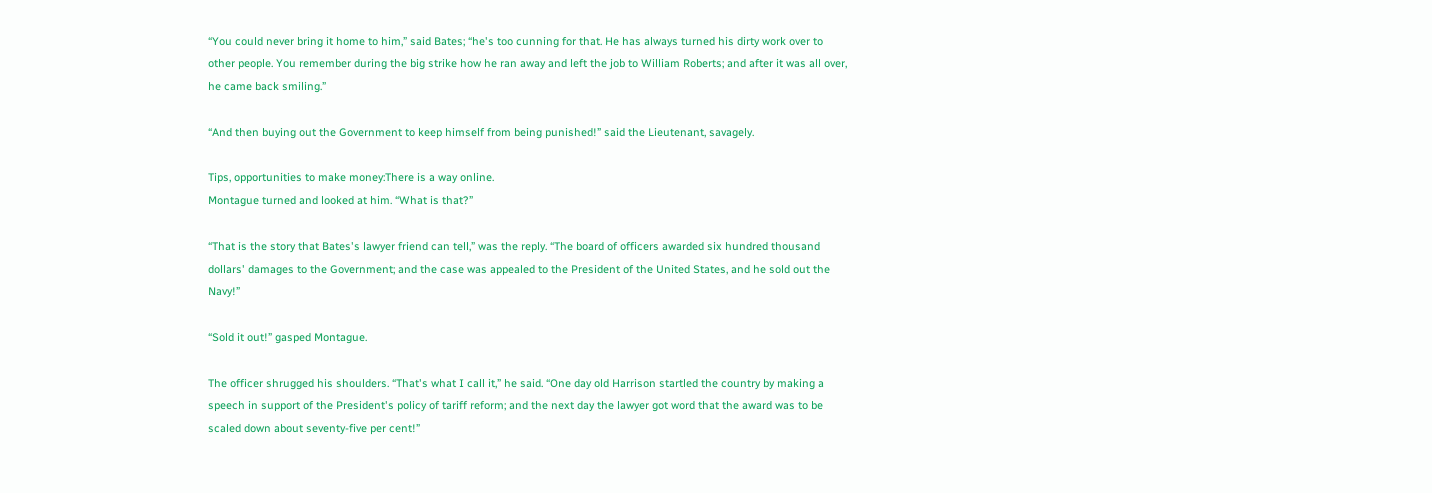“You could never bring it home to him,” said Bates; “he's too cunning for that. He has always turned his dirty work over to other people. You remember during the big strike how he ran away and left the job to William Roberts; and after it was all over, he came back smiling.”

“And then buying out the Government to keep himself from being punished!” said the Lieutenant, savagely.

Tips, opportunities to make money:There is a way online.
Montague turned and looked at him. “What is that?”

“That is the story that Bates's lawyer friend can tell,” was the reply. “The board of officers awarded six hundred thousand dollars' damages to the Government; and the case was appealed to the President of the United States, and he sold out the Navy!”

“Sold it out!” gasped Montague.

The officer shrugged his shoulders. “That's what I call it,” he said. “One day old Harrison startled the country by making a speech in support of the President's policy of tariff reform; and the next day the lawyer got word that the award was to be scaled down about seventy-five per cent!”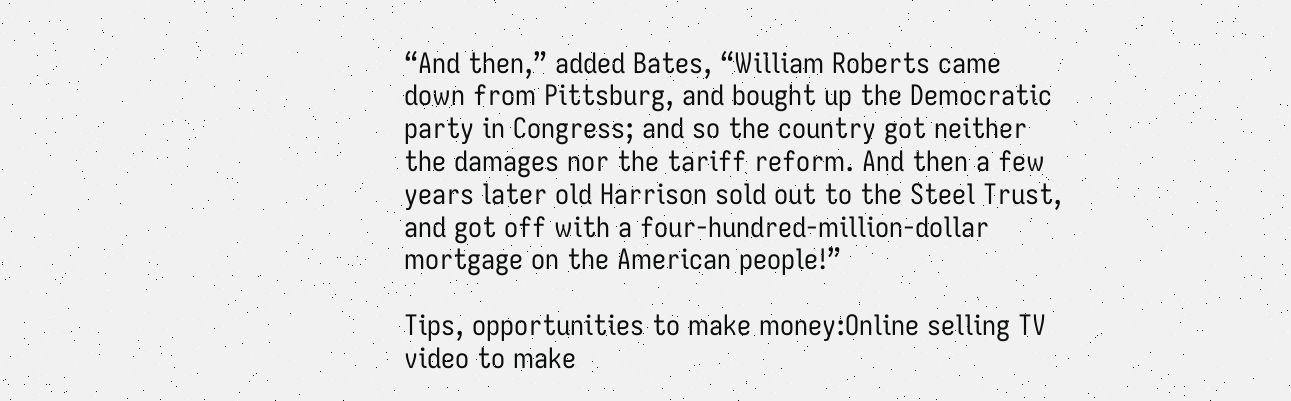“And then,” added Bates, “William Roberts came down from Pittsburg, and bought up the Democratic party in Congress; and so the country got neither the damages nor the tariff reform. And then a few years later old Harrison sold out to the Steel Trust, and got off with a four-hundred-million-dollar mortgage on the American people!”

Tips, opportunities to make money:Online selling TV video to make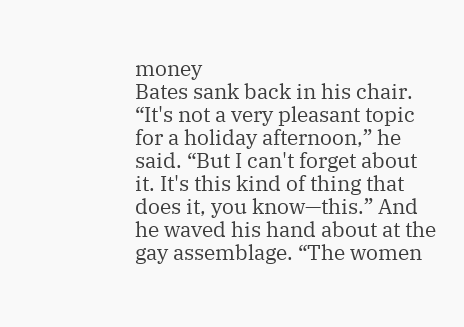money
Bates sank back in his chair. “It's not a very pleasant topic for a holiday afternoon,” he said. “But I can't forget about it. It's this kind of thing that does it, you know—this.” And he waved his hand about at the gay assemblage. “The women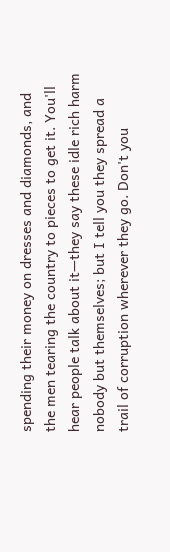spending their money on dresses and diamonds, and the men tearing the country to pieces to get it. You'll hear people talk about it—they say these idle rich harm nobody but themselves; but I tell you they spread a trail of corruption wherever they go. Don't you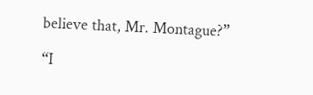believe that, Mr. Montague?”

“I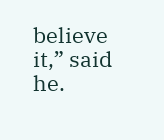believe it,” said he.